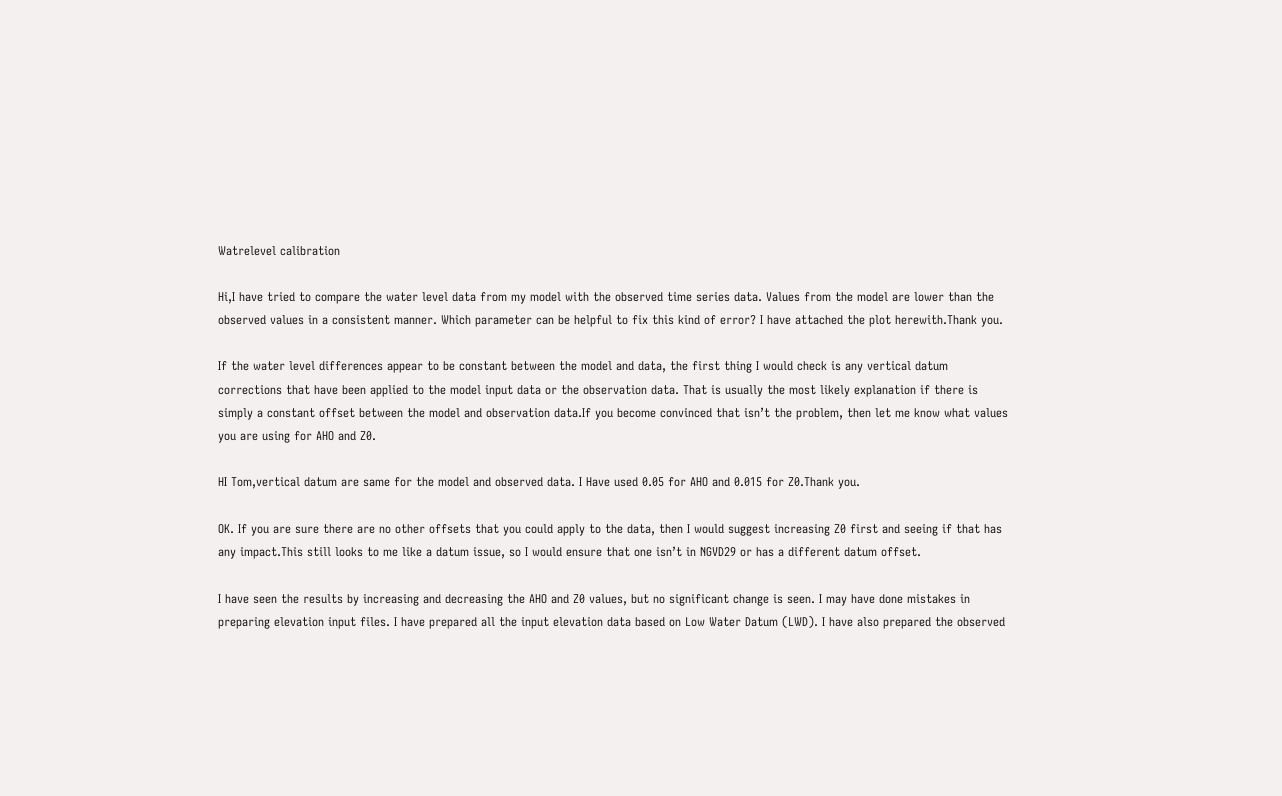Watrelevel calibration

Hi,I have tried to compare the water level data from my model with the observed time series data. Values from the model are lower than the observed values in a consistent manner. Which parameter can be helpful to fix this kind of error? I have attached the plot herewith.Thank you.

If the water level differences appear to be constant between the model and data, the first thing I would check is any vertical datum corrections that have been applied to the model input data or the observation data. That is usually the most likely explanation if there is simply a constant offset between the model and observation data.If you become convinced that isn’t the problem, then let me know what values you are using for AHO and Z0.

HI Tom,vertical datum are same for the model and observed data. I Have used 0.05 for AHO and 0.015 for Z0.Thank you.

OK. If you are sure there are no other offsets that you could apply to the data, then I would suggest increasing Z0 first and seeing if that has any impact.This still looks to me like a datum issue, so I would ensure that one isn’t in NGVD29 or has a different datum offset.

I have seen the results by increasing and decreasing the AHO and Z0 values, but no significant change is seen. I may have done mistakes in preparing elevation input files. I have prepared all the input elevation data based on Low Water Datum (LWD). I have also prepared the observed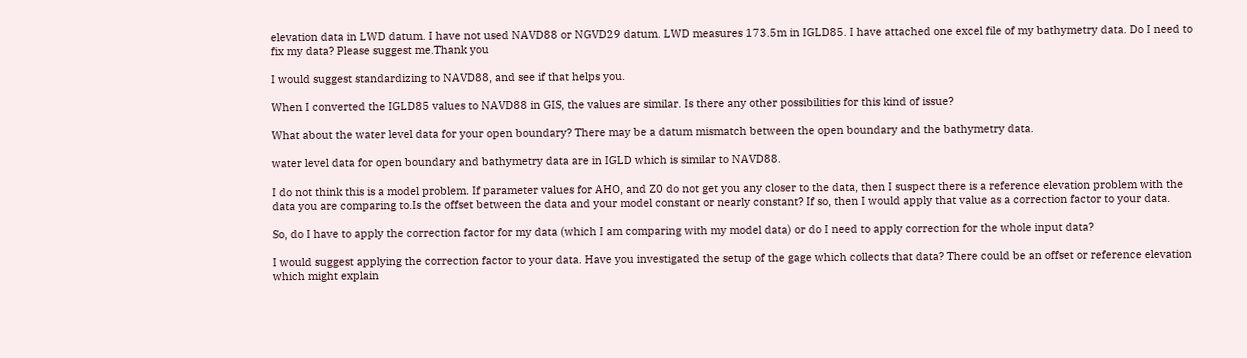elevation data in LWD datum. I have not used NAVD88 or NGVD29 datum. LWD measures 173.5m in IGLD85. I have attached one excel file of my bathymetry data. Do I need to fix my data? Please suggest me.Thank you

I would suggest standardizing to NAVD88, and see if that helps you.

When I converted the IGLD85 values to NAVD88 in GIS, the values are similar. Is there any other possibilities for this kind of issue?

What about the water level data for your open boundary? There may be a datum mismatch between the open boundary and the bathymetry data.

water level data for open boundary and bathymetry data are in IGLD which is similar to NAVD88.

I do not think this is a model problem. If parameter values for AHO, and Z0 do not get you any closer to the data, then I suspect there is a reference elevation problem with the data you are comparing to.Is the offset between the data and your model constant or nearly constant? If so, then I would apply that value as a correction factor to your data.

So, do I have to apply the correction factor for my data (which I am comparing with my model data) or do I need to apply correction for the whole input data?

I would suggest applying the correction factor to your data. Have you investigated the setup of the gage which collects that data? There could be an offset or reference elevation which might explain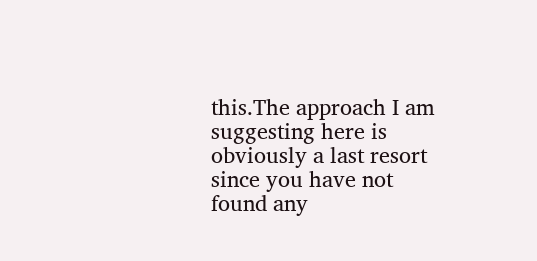this.The approach I am suggesting here is obviously a last resort since you have not found any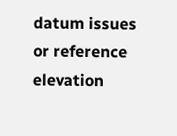datum issues or reference elevation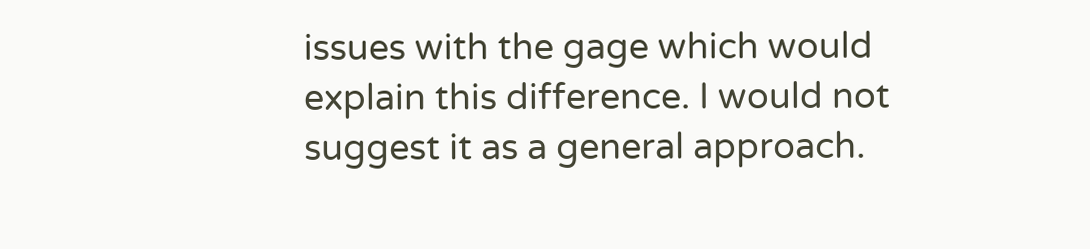issues with the gage which would explain this difference. I would not suggest it as a general approach.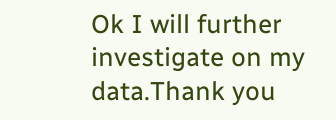Ok I will further investigate on my data.Thank you